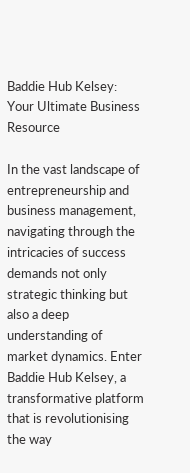Baddie Hub Kelsey: Your Ultimate Business Resource

In the vast landscape of entrepreneurship and business management, navigating through the intricacies of success demands not only strategic thinking but also a deep understanding of market dynamics. Enter Baddie Hub Kelsey, a transformative platform that is revolutionising the way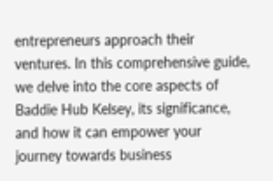entrepreneurs approach their ventures. In this comprehensive guide, we delve into the core aspects of Baddie Hub Kelsey, its significance, and how it can empower your journey towards business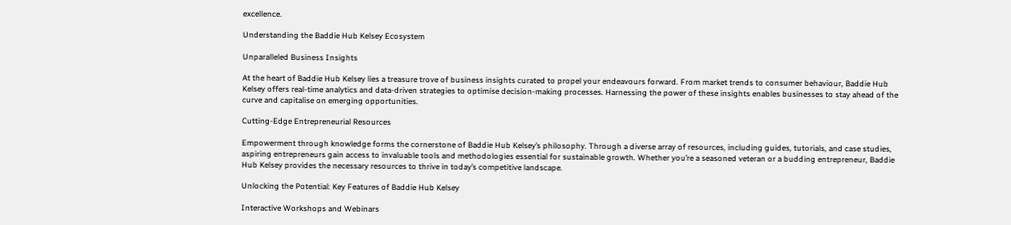excellence.

Understanding the Baddie Hub Kelsey Ecosystem

Unparalleled Business Insights

At the heart of Baddie Hub Kelsey lies a treasure trove of business insights curated to propel your endeavours forward. From market trends to consumer behaviour, Baddie Hub Kelsey offers real-time analytics and data-driven strategies to optimise decision-making processes. Harnessing the power of these insights enables businesses to stay ahead of the curve and capitalise on emerging opportunities.

Cutting-Edge Entrepreneurial Resources

Empowerment through knowledge forms the cornerstone of Baddie Hub Kelsey’s philosophy. Through a diverse array of resources, including guides, tutorials, and case studies, aspiring entrepreneurs gain access to invaluable tools and methodologies essential for sustainable growth. Whether you’re a seasoned veteran or a budding entrepreneur, Baddie Hub Kelsey provides the necessary resources to thrive in today’s competitive landscape.

Unlocking the Potential: Key Features of Baddie Hub Kelsey

Interactive Workshops and Webinars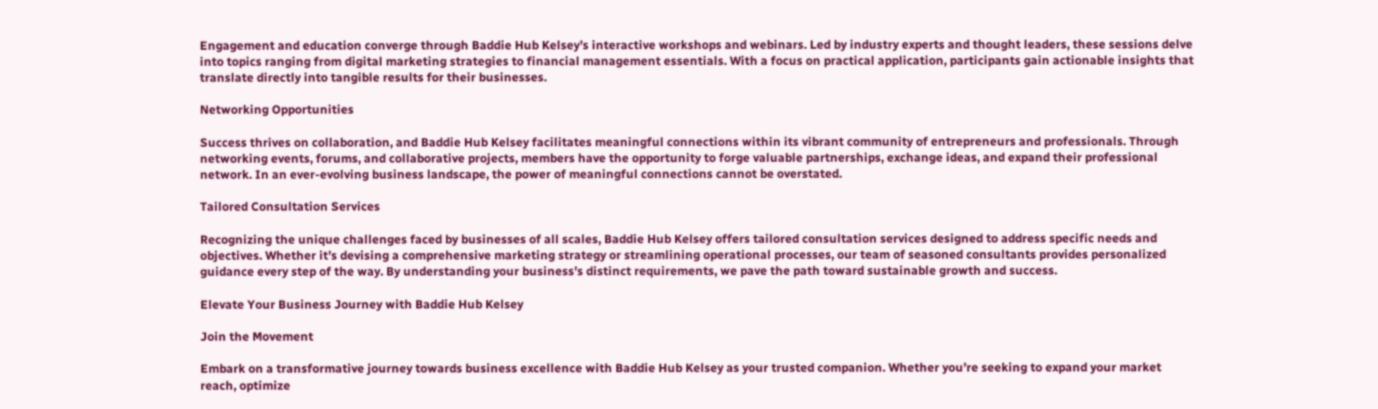Engagement and education converge through Baddie Hub Kelsey’s interactive workshops and webinars. Led by industry experts and thought leaders, these sessions delve into topics ranging from digital marketing strategies to financial management essentials. With a focus on practical application, participants gain actionable insights that translate directly into tangible results for their businesses.

Networking Opportunities

Success thrives on collaboration, and Baddie Hub Kelsey facilitates meaningful connections within its vibrant community of entrepreneurs and professionals. Through networking events, forums, and collaborative projects, members have the opportunity to forge valuable partnerships, exchange ideas, and expand their professional network. In an ever-evolving business landscape, the power of meaningful connections cannot be overstated.

Tailored Consultation Services

Recognizing the unique challenges faced by businesses of all scales, Baddie Hub Kelsey offers tailored consultation services designed to address specific needs and objectives. Whether it’s devising a comprehensive marketing strategy or streamlining operational processes, our team of seasoned consultants provides personalized guidance every step of the way. By understanding your business’s distinct requirements, we pave the path toward sustainable growth and success.

Elevate Your Business Journey with Baddie Hub Kelsey

Join the Movement

Embark on a transformative journey towards business excellence with Baddie Hub Kelsey as your trusted companion. Whether you’re seeking to expand your market reach, optimize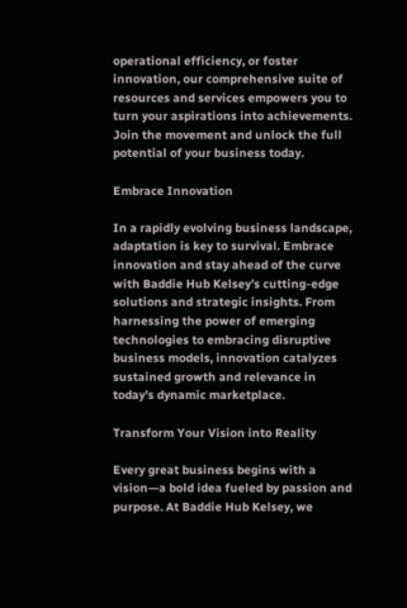operational efficiency, or foster innovation, our comprehensive suite of resources and services empowers you to turn your aspirations into achievements. Join the movement and unlock the full potential of your business today.

Embrace Innovation

In a rapidly evolving business landscape, adaptation is key to survival. Embrace innovation and stay ahead of the curve with Baddie Hub Kelsey’s cutting-edge solutions and strategic insights. From harnessing the power of emerging technologies to embracing disruptive business models, innovation catalyzes sustained growth and relevance in today’s dynamic marketplace.

Transform Your Vision into Reality

Every great business begins with a vision—a bold idea fueled by passion and purpose. At Baddie Hub Kelsey, we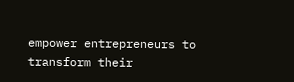empower entrepreneurs to transform their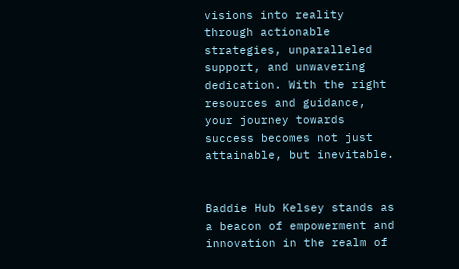visions into reality through actionable strategies, unparalleled support, and unwavering dedication. With the right resources and guidance, your journey towards success becomes not just attainable, but inevitable.


Baddie Hub Kelsey stands as a beacon of empowerment and innovation in the realm of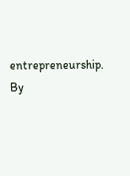entrepreneurship. By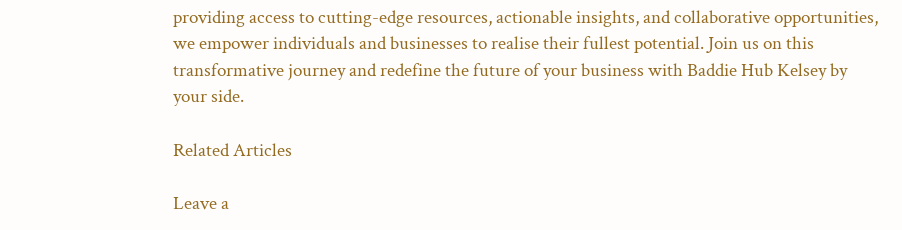providing access to cutting-edge resources, actionable insights, and collaborative opportunities, we empower individuals and businesses to realise their fullest potential. Join us on this transformative journey and redefine the future of your business with Baddie Hub Kelsey by your side.

Related Articles

Leave a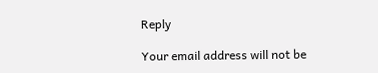Reply

Your email address will not be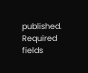published. Required fields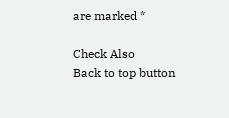are marked *

Check Also
Back to top button